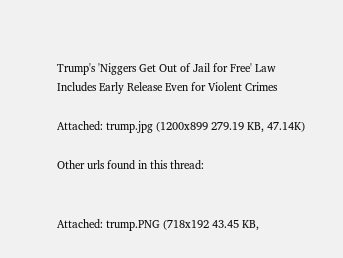Trump's 'Niggers Get Out of Jail for Free' Law Includes Early Release Even for Violent Crimes

Attached: trump.jpg (1200x899 279.19 KB, 47.14K)

Other urls found in this thread:


Attached: trump.PNG (718x192 43.45 KB,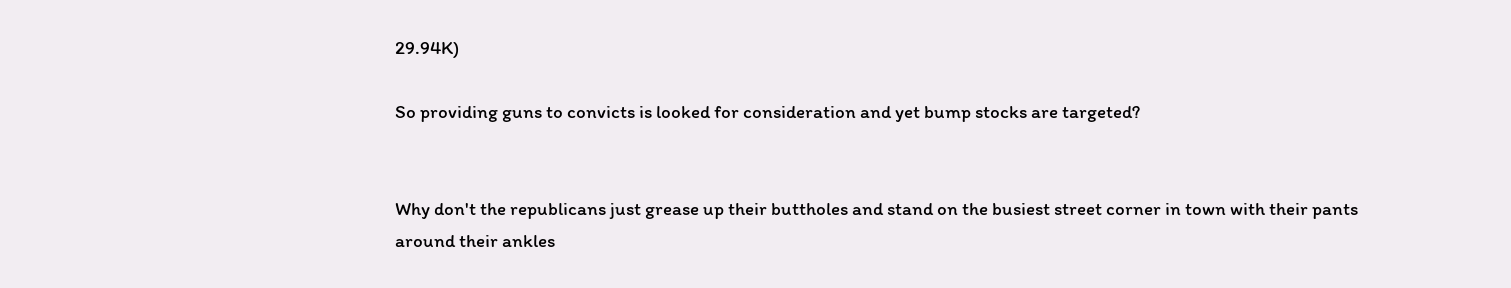29.94K)

So providing guns to convicts is looked for consideration and yet bump stocks are targeted?


Why don't the republicans just grease up their buttholes and stand on the busiest street corner in town with their pants around their ankles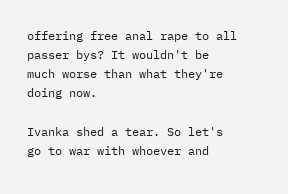offering free anal rape to all passer bys? It wouldn't be much worse than what they're doing now.

Ivanka shed a tear. So let's go to war with whoever and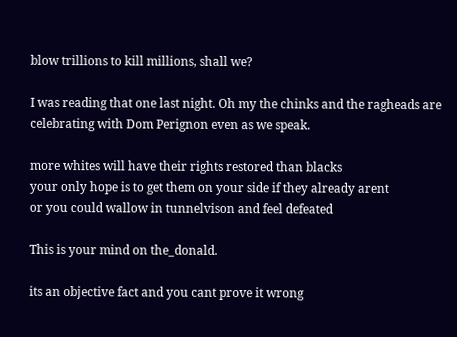blow trillions to kill millions, shall we?

I was reading that one last night. Oh my the chinks and the ragheads are celebrating with Dom Perignon even as we speak.

more whites will have their rights restored than blacks
your only hope is to get them on your side if they already arent
or you could wallow in tunnelvison and feel defeated

This is your mind on the_donald.

its an objective fact and you cant prove it wrong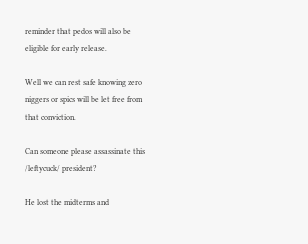reminder that pedos will also be eligible for early release.

Well we can rest safe knowing zero niggers or spics will be let free from that conviction.

Can someone please assassinate this /leftycuck/ president?

He lost the midterms and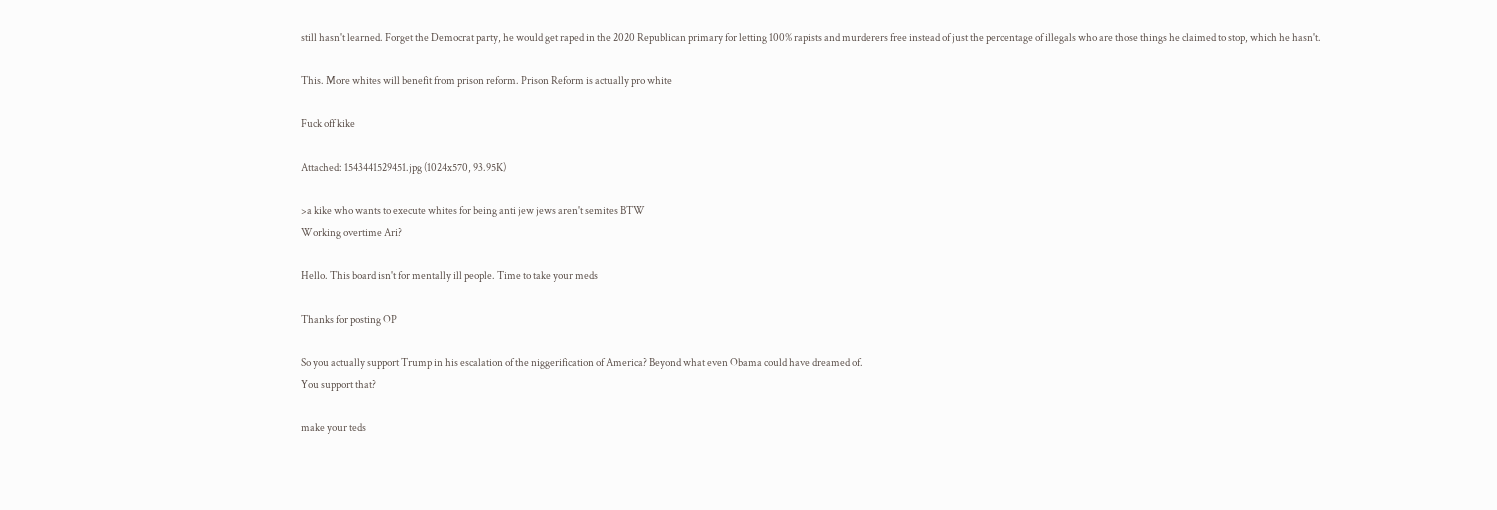still hasn't learned. Forget the Democrat party, he would get raped in the 2020 Republican primary for letting 100% rapists and murderers free instead of just the percentage of illegals who are those things he claimed to stop, which he hasn't.

This. More whites will benefit from prison reform. Prison Reform is actually pro white

Fuck off kike

Attached: 1543441529451.jpg (1024x570, 93.95K)

>a kike who wants to execute whites for being anti jew jews aren't semites BTW
Working overtime Ari?

Hello. This board isn't for mentally ill people. Time to take your meds

Thanks for posting OP

So you actually support Trump in his escalation of the niggerification of America? Beyond what even Obama could have dreamed of.
You support that?

make your teds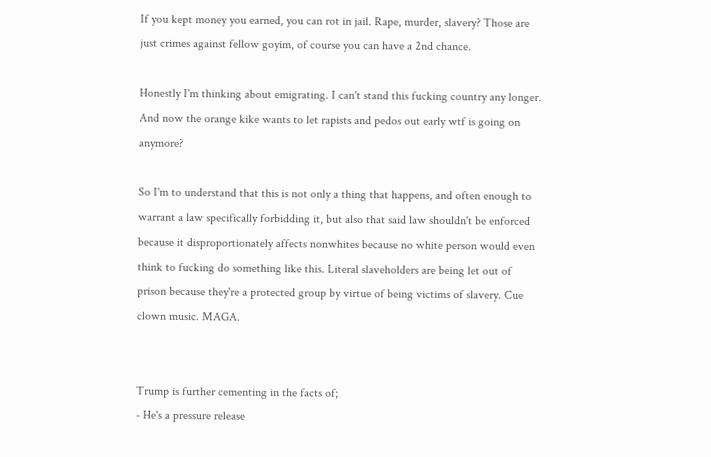If you kept money you earned, you can rot in jail. Rape, murder, slavery? Those are just crimes against fellow goyim, of course you can have a 2nd chance.

Honestly I'm thinking about emigrating. I can't stand this fucking country any longer. And now the orange kike wants to let rapists and pedos out early wtf is going on anymore?

So I'm to understand that this is not only a thing that happens, and often enough to warrant a law specifically forbidding it, but also that said law shouldn't be enforced because it disproportionately affects nonwhites because no white person would even think to fucking do something like this. Literal slaveholders are being let out of prison because they're a protected group by virtue of being victims of slavery. Cue clown music. MAGA.


Trump is further cementing in the facts of;
- He's a pressure release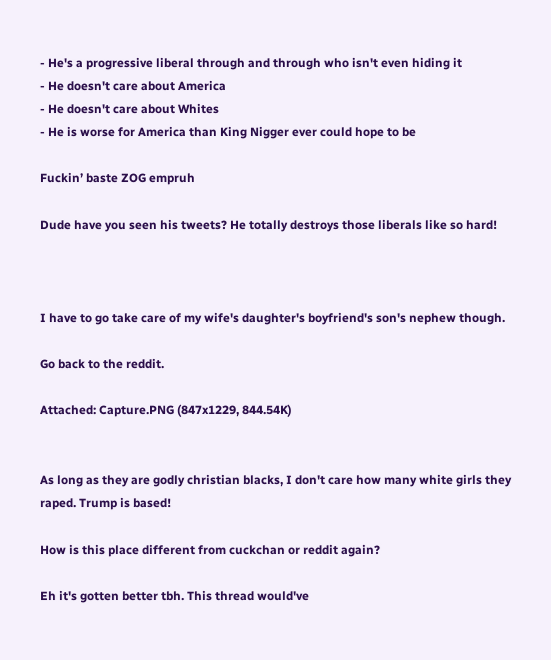- He's a progressive liberal through and through who isn't even hiding it
- He doesn't care about America
- He doesn't care about Whites
- He is worse for America than King Nigger ever could hope to be

Fuckin’ baste ZOG empruh

Dude have you seen his tweets? He totally destroys those liberals like so hard!



I have to go take care of my wife's daughter's boyfriend's son's nephew though.

Go back to the reddit.

Attached: Capture.PNG (847x1229, 844.54K)


As long as they are godly christian blacks, I don't care how many white girls they raped. Trump is based!

How is this place different from cuckchan or reddit again?

Eh it's gotten better tbh. This thread would've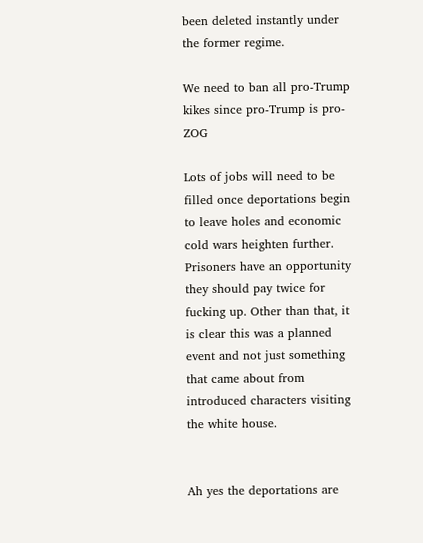been deleted instantly under the former regime.

We need to ban all pro-Trump kikes since pro-Trump is pro-ZOG

Lots of jobs will need to be filled once deportations begin to leave holes and economic cold wars heighten further. Prisoners have an opportunity they should pay twice for fucking up. Other than that, it is clear this was a planned event and not just something that came about from introduced characters visiting the white house.


Ah yes the deportations are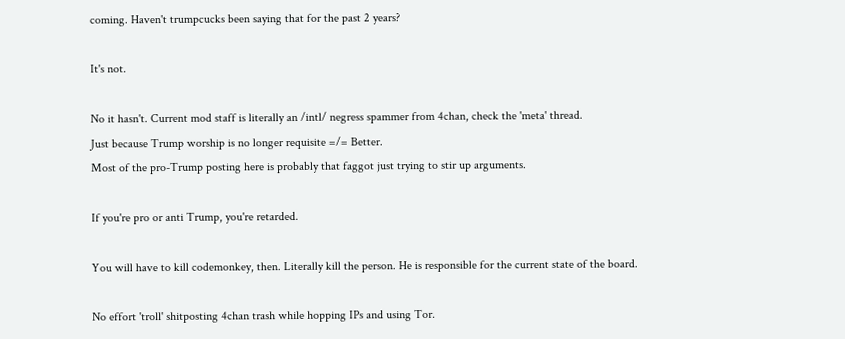coming. Haven't trumpcucks been saying that for the past 2 years?

It's not.

No it hasn't. Current mod staff is literally an /intl/ negress spammer from 4chan, check the 'meta' thread.
Just because Trump worship is no longer requisite =/= Better.
Most of the pro-Trump posting here is probably that faggot just trying to stir up arguments.

If you're pro or anti Trump, you're retarded.

You will have to kill codemonkey, then. Literally kill the person. He is responsible for the current state of the board.

No effort 'troll' shitposting 4chan trash while hopping IPs and using Tor.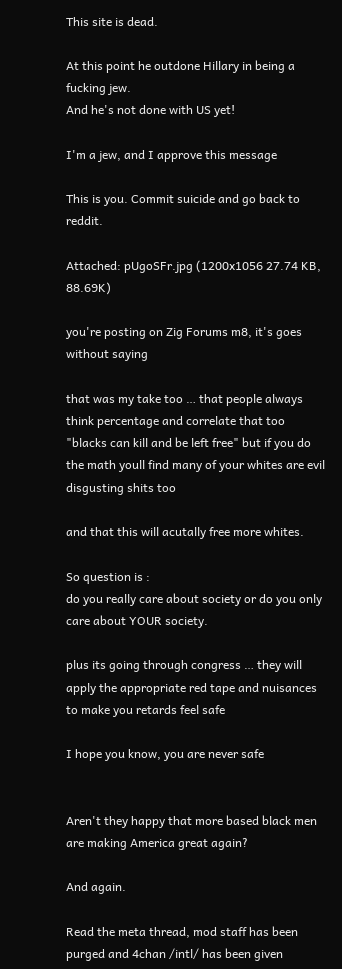This site is dead.

At this point he outdone Hillary in being a fucking jew.
And he's not done with US yet!

I'm a jew, and I approve this message

This is you. Commit suicide and go back to reddit.

Attached: pUgoSFr.jpg (1200x1056 27.74 KB, 88.69K)

you're posting on Zig Forums m8, it's goes without saying

that was my take too … that people always think percentage and correlate that too "blacks can kill and be left free" but if you do the math youll find many of your whites are evil disgusting shits too

and that this will acutally free more whites.

So question is :
do you really care about society or do you only care about YOUR society.

plus its going through congress … they will apply the appropriate red tape and nuisances to make you retards feel safe

I hope you know, you are never safe


Aren't they happy that more based black men are making America great again?

And again.

Read the meta thread, mod staff has been purged and 4chan /intl/ has been given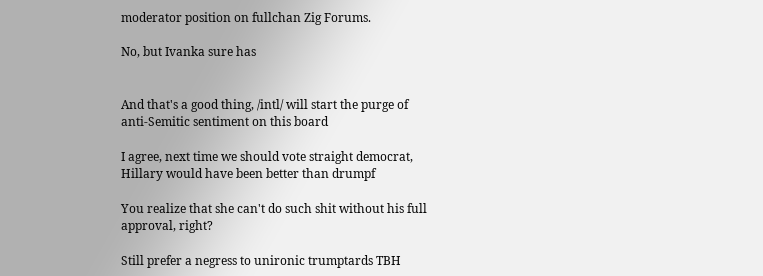moderator position on fullchan Zig Forums.

No, but Ivanka sure has


And that's a good thing, /intl/ will start the purge of anti-Semitic sentiment on this board

I agree, next time we should vote straight democrat, Hillary would have been better than drumpf

You realize that she can't do such shit without his full approval, right?

Still prefer a negress to unironic trumptards TBH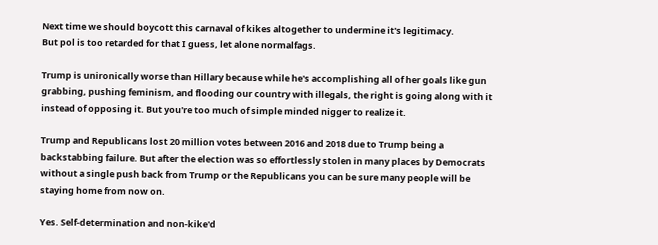Next time we should boycott this carnaval of kikes altogether to undermine it's legitimacy.
But pol is too retarded for that I guess, let alone normalfags.

Trump is unironically worse than Hillary because while he's accomplishing all of her goals like gun grabbing, pushing feminism, and flooding our country with illegals, the right is going along with it instead of opposing it. But you're too much of simple minded nigger to realize it.

Trump and Republicans lost 20 million votes between 2016 and 2018 due to Trump being a backstabbing failure. But after the election was so effortlessly stolen in many places by Democrats without a single push back from Trump or the Republicans you can be sure many people will be staying home from now on.

Yes. Self-determination and non-kike'd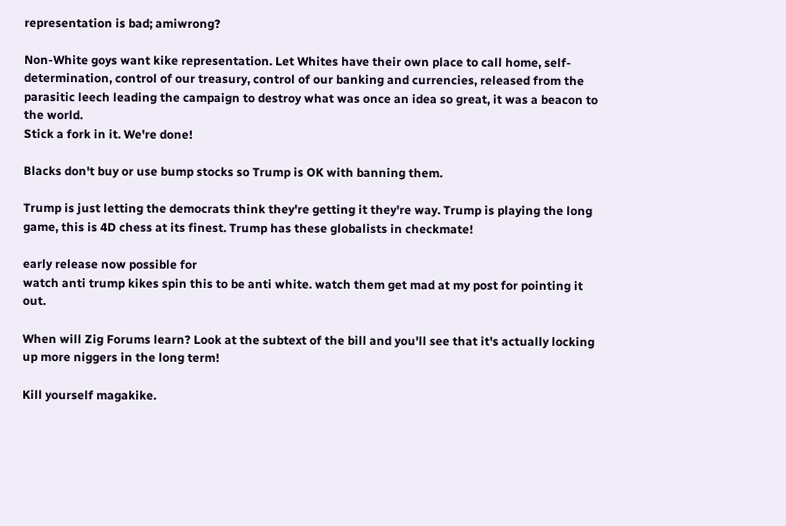representation is bad; amiwrong?

Non-White goys want kike representation. Let Whites have their own place to call home, self-determination, control of our treasury, control of our banking and currencies, released from the parasitic leech leading the campaign to destroy what was once an idea so great, it was a beacon to the world.
Stick a fork in it. We're done!

Blacks don't buy or use bump stocks so Trump is OK with banning them.

Trump is just letting the democrats think they're getting it they're way. Trump is playing the long game, this is 4D chess at its finest. Trump has these globalists in checkmate!

early release now possible for
watch anti trump kikes spin this to be anti white. watch them get mad at my post for pointing it out.

When will Zig Forums learn? Look at the subtext of the bill and you'll see that it's actually locking up more niggers in the long term!

Kill yourself magakike.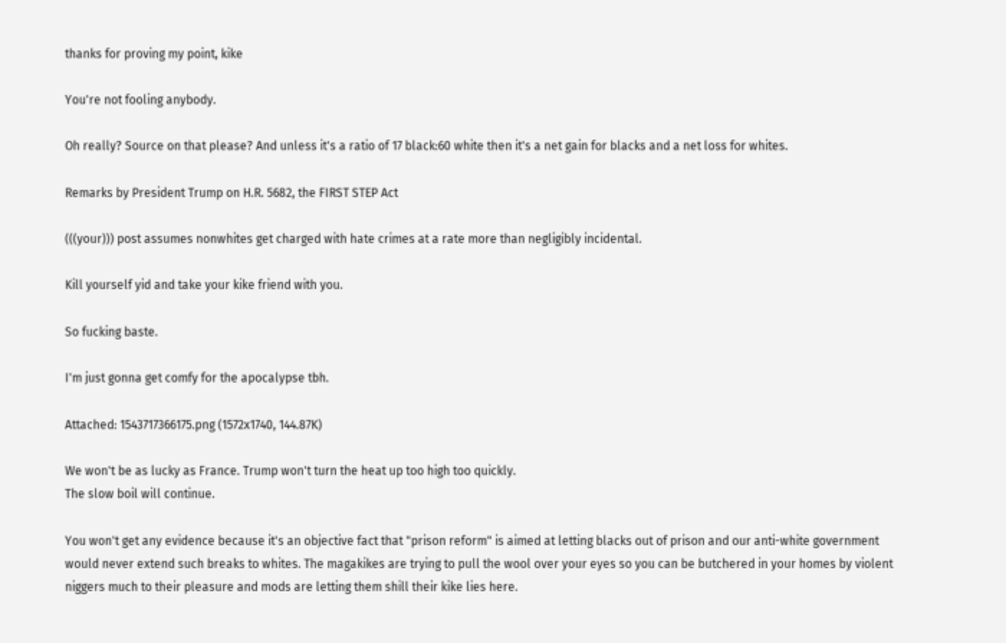thanks for proving my point, kike

You're not fooling anybody.

Oh really? Source on that please? And unless it's a ratio of 17 black:60 white then it's a net gain for blacks and a net loss for whites.

Remarks by President Trump on H.R. 5682, the FIRST STEP Act

(((your))) post assumes nonwhites get charged with hate crimes at a rate more than negligibly incidental.

Kill yourself yid and take your kike friend with you.

So fucking baste.

I'm just gonna get comfy for the apocalypse tbh.

Attached: 1543717366175.png (1572x1740, 144.87K)

We won't be as lucky as France. Trump won't turn the heat up too high too quickly.
The slow boil will continue.

You won't get any evidence because it's an objective fact that "prison reform" is aimed at letting blacks out of prison and our anti-white government would never extend such breaks to whites. The magakikes are trying to pull the wool over your eyes so you can be butchered in your homes by violent niggers much to their pleasure and mods are letting them shill their kike lies here.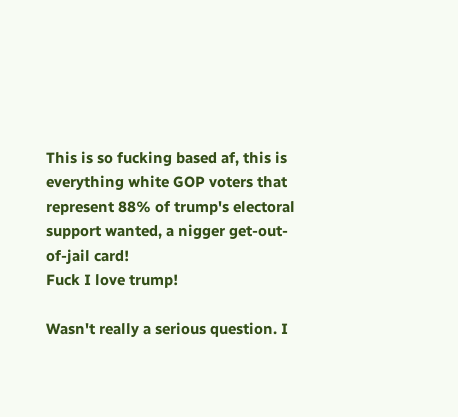This is so fucking based af, this is everything white GOP voters that represent 88% of trump's electoral support wanted, a nigger get-out-of-jail card!
Fuck I love trump!

Wasn't really a serious question. I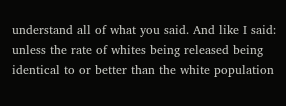understand all of what you said. And like I said: unless the rate of whites being released being identical to or better than the white population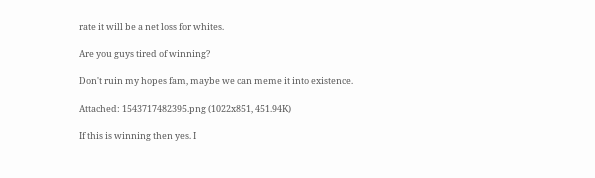rate it will be a net loss for whites.

Are you guys tired of winning?

Don't ruin my hopes fam, maybe we can meme it into existence.

Attached: 1543717482395.png (1022x851, 451.94K)

If this is winning then yes. I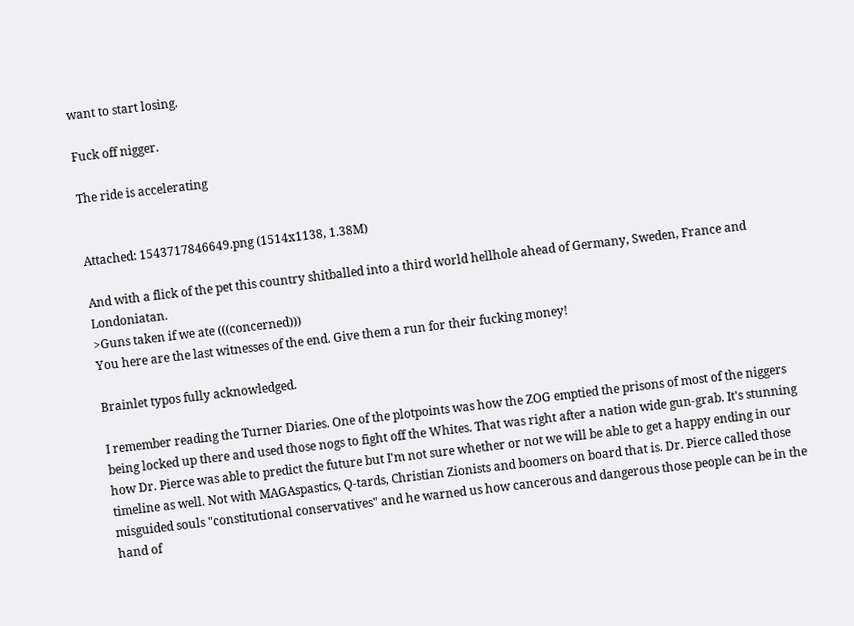want to start losing.

Fuck off nigger.

The ride is accelerating


Attached: 1543717846649.png (1514x1138, 1.38M)

And with a flick of the pet this country shitballed into a third world hellhole ahead of Germany, Sweden, France and Londoniatan.
>Guns taken if we ate (((concerned)))
You here are the last witnesses of the end. Give them a run for their fucking money!

Brainlet typos fully acknowledged.

I remember reading the Turner Diaries. One of the plotpoints was how the ZOG emptied the prisons of most of the niggers being locked up there and used those nogs to fight off the Whites. That was right after a nation wide gun-grab. It's stunning how Dr. Pierce was able to predict the future but I'm not sure whether or not we will be able to get a happy ending in our timeline as well. Not with MAGAspastics, Q-tards, Christian Zionists and boomers on board that is. Dr. Pierce called those misguided souls "constitutional conservatives" and he warned us how cancerous and dangerous those people can be in the hand of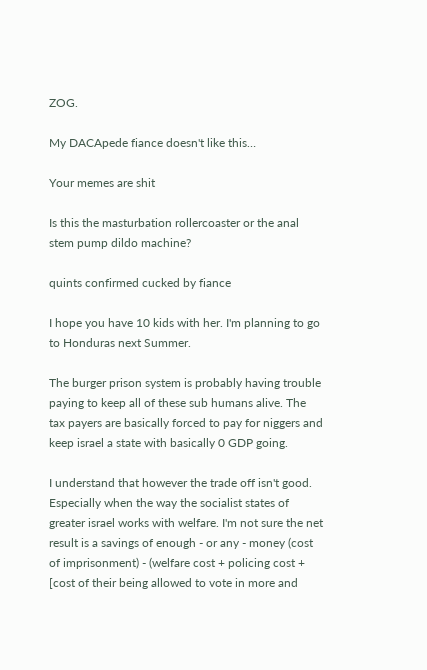ZOG.

My DACApede fiance doesn't like this…

Your memes are shit

Is this the masturbation rollercoaster or the anal stem pump dildo machine?

quints confirmed cucked by fiance

I hope you have 10 kids with her. I'm planning to go to Honduras next Summer.

The burger prison system is probably having trouble paying to keep all of these sub humans alive. The tax payers are basically forced to pay for niggers and keep israel a state with basically 0 GDP going.

I understand that however the trade off isn't good. Especially when the way the socialist states of greater israel works with welfare. I'm not sure the net result is a savings of enough - or any - money (cost of imprisonment) - (welfare cost + policing cost + [cost of their being allowed to vote in more and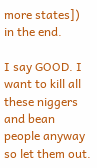more states]) in the end.

I say GOOD. I want to kill all these niggers and bean people anyway so let them out.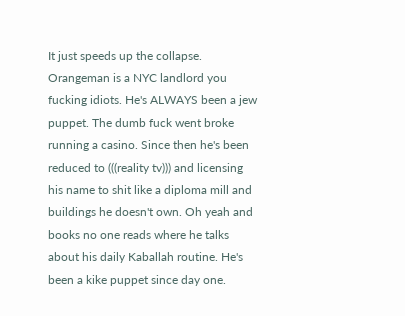It just speeds up the collapse. Orangeman is a NYC landlord you fucking idiots. He's ALWAYS been a jew puppet. The dumb fuck went broke running a casino. Since then he's been reduced to (((reality tv))) and licensing his name to shit like a diploma mill and buildings he doesn't own. Oh yeah and books no one reads where he talks about his daily Kaballah routine. He's been a kike puppet since day one.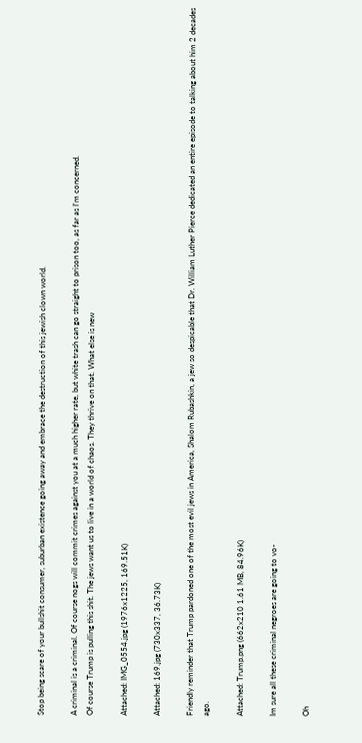Stop being scare of your bullshit consumer, suburban existence going away and embrace the destruction of this jewish clown world.

A criminal is a criminal. Of course nogs will commit crimes against you at a much higher rate, but white trash can go straight to prison too, as far as I'm concerned.
Of course Trump is pulling this shit. The jews want us to live in a world of chaos. They thrive on that. What else is new

Attached: IMG_0554.jpg (1976x1225, 169.51K)

Attached: 169.jpg (730x337, 36.73K)

Friendly reminder that Trump pardoned one of the most evil jews in America, Shalom Rubashkin, a jew so despicable that Dr. William Luther Pierce dedicated an entire episode to talking about him 2 decades ago.

Attached: Trump.png (662x210 1.61 MB, 84.96K)

Im sure all these criminal negroes are going to vo-

Oh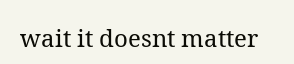wait it doesnt matter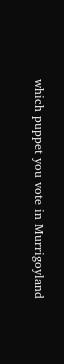which puppet you vote in Murrigoyland